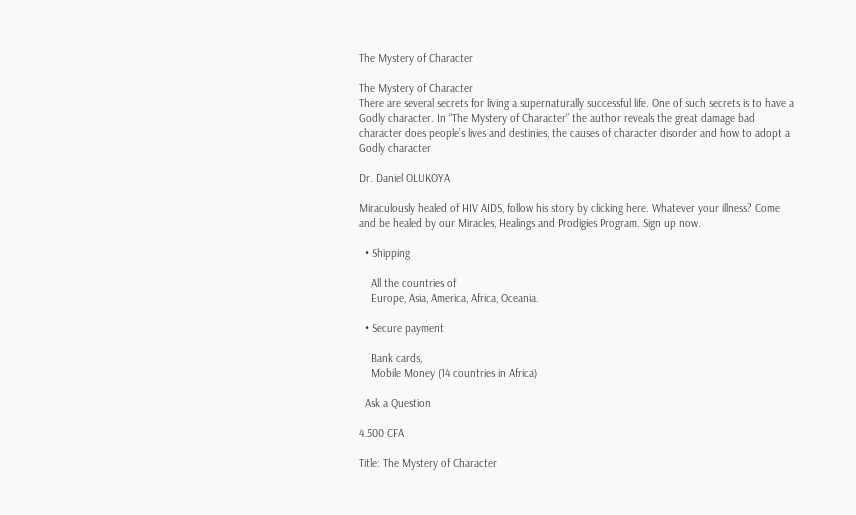The Mystery of Character

The Mystery of Character
There are several secrets for living a supernaturally successful life. One of such secrets is to have a Godly character. In “The Mystery of Character” the author reveals the great damage bad character does people’s lives and destinies, the causes of character disorder and how to adopt a Godly character

Dr. Daniel OLUKOYA

Miraculously healed of HIV AIDS, follow his story by clicking here. Whatever your illness? Come and be healed by our Miracles, Healings and Prodigies Program. Sign up now.

  • Shipping

    All the countries of
    Europe, Asia, America, Africa, Oceania.

  • Secure payment

    Bank cards,
    Mobile Money (14 countries in Africa)

  Ask a Question

4.500 CFA

Title: The Mystery of Character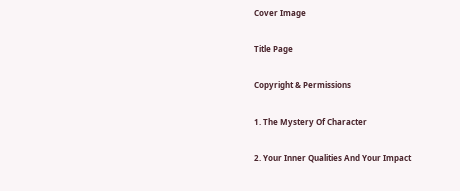Cover Image

Title Page

Copyright & Permissions

1. The Mystery Of Character

2. Your Inner Qualities And Your Impact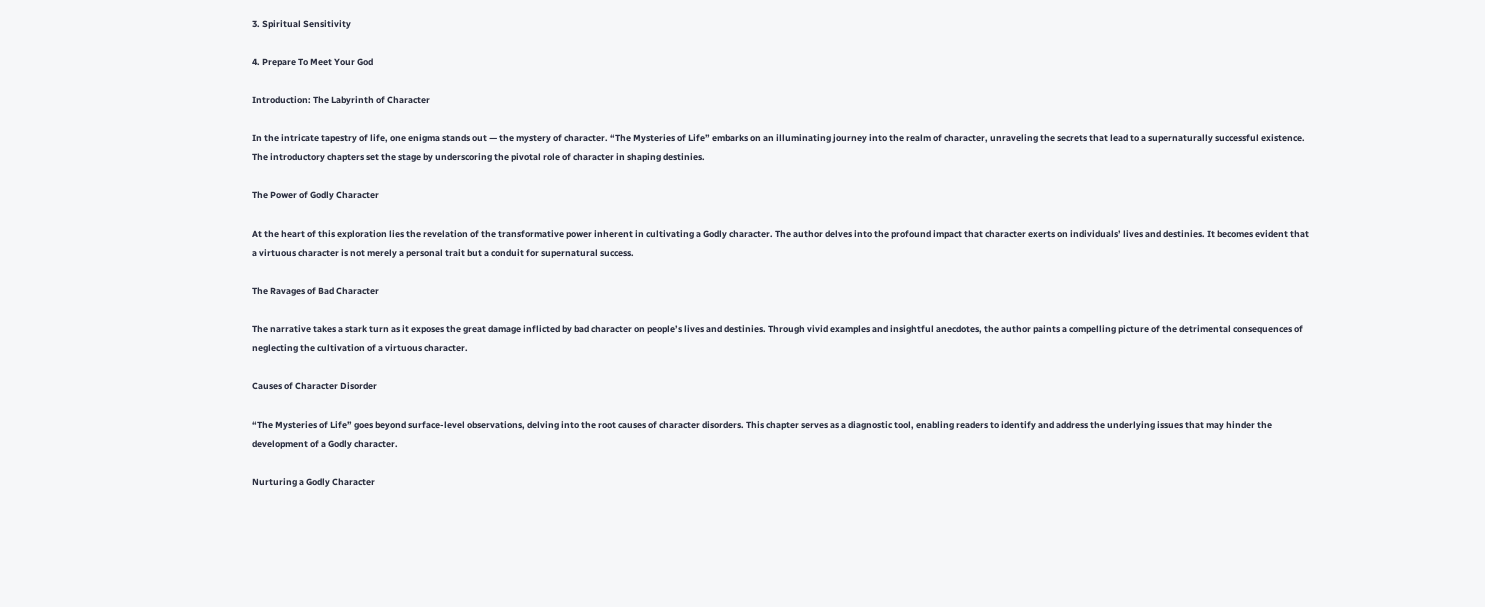3. Spiritual Sensitivity

4. Prepare To Meet Your God

Introduction: The Labyrinth of Character

In the intricate tapestry of life, one enigma stands out — the mystery of character. “The Mysteries of Life” embarks on an illuminating journey into the realm of character, unraveling the secrets that lead to a supernaturally successful existence. The introductory chapters set the stage by underscoring the pivotal role of character in shaping destinies.

The Power of Godly Character

At the heart of this exploration lies the revelation of the transformative power inherent in cultivating a Godly character. The author delves into the profound impact that character exerts on individuals’ lives and destinies. It becomes evident that a virtuous character is not merely a personal trait but a conduit for supernatural success.

The Ravages of Bad Character

The narrative takes a stark turn as it exposes the great damage inflicted by bad character on people’s lives and destinies. Through vivid examples and insightful anecdotes, the author paints a compelling picture of the detrimental consequences of neglecting the cultivation of a virtuous character.

Causes of Character Disorder

“The Mysteries of Life” goes beyond surface-level observations, delving into the root causes of character disorders. This chapter serves as a diagnostic tool, enabling readers to identify and address the underlying issues that may hinder the development of a Godly character.

Nurturing a Godly Character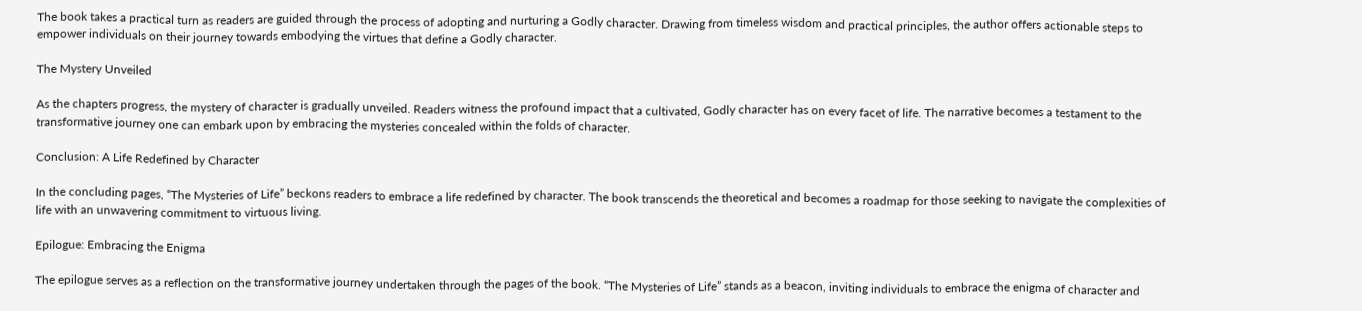The book takes a practical turn as readers are guided through the process of adopting and nurturing a Godly character. Drawing from timeless wisdom and practical principles, the author offers actionable steps to empower individuals on their journey towards embodying the virtues that define a Godly character.

The Mystery Unveiled

As the chapters progress, the mystery of character is gradually unveiled. Readers witness the profound impact that a cultivated, Godly character has on every facet of life. The narrative becomes a testament to the transformative journey one can embark upon by embracing the mysteries concealed within the folds of character.

Conclusion: A Life Redefined by Character

In the concluding pages, “The Mysteries of Life” beckons readers to embrace a life redefined by character. The book transcends the theoretical and becomes a roadmap for those seeking to navigate the complexities of life with an unwavering commitment to virtuous living.

Epilogue: Embracing the Enigma

The epilogue serves as a reflection on the transformative journey undertaken through the pages of the book. “The Mysteries of Life” stands as a beacon, inviting individuals to embrace the enigma of character and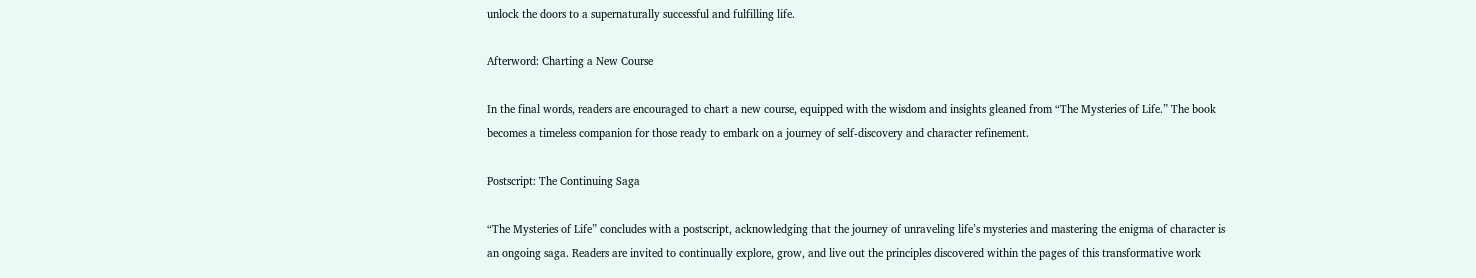unlock the doors to a supernaturally successful and fulfilling life.

Afterword: Charting a New Course

In the final words, readers are encouraged to chart a new course, equipped with the wisdom and insights gleaned from “The Mysteries of Life.” The book becomes a timeless companion for those ready to embark on a journey of self-discovery and character refinement.

Postscript: The Continuing Saga

“The Mysteries of Life” concludes with a postscript, acknowledging that the journey of unraveling life’s mysteries and mastering the enigma of character is an ongoing saga. Readers are invited to continually explore, grow, and live out the principles discovered within the pages of this transformative work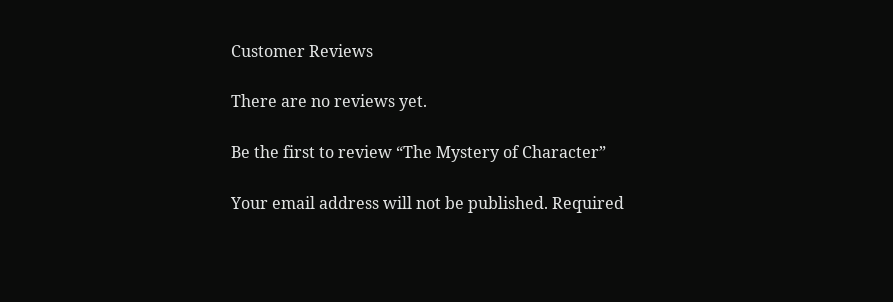Customer Reviews

There are no reviews yet.

Be the first to review “The Mystery of Character”

Your email address will not be published. Required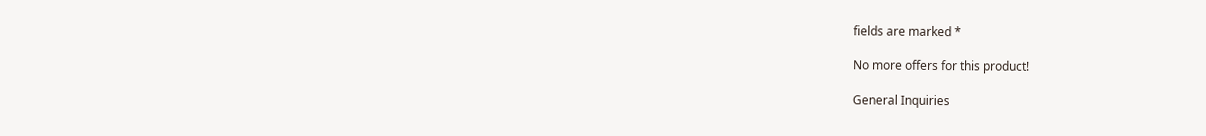fields are marked *

No more offers for this product!

General Inquiries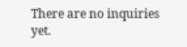There are no inquiries yet.